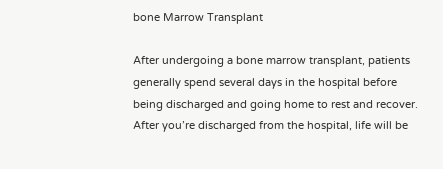bone Marrow Transplant

After undergoing a bone marrow transplant, patients generally spend several days in the hospital before being discharged and going home to rest and recover. After you’re discharged from the hospital, life will be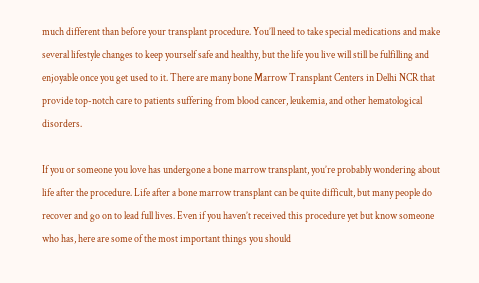much different than before your transplant procedure. You’ll need to take special medications and make several lifestyle changes to keep yourself safe and healthy, but the life you live will still be fulfilling and enjoyable once you get used to it. There are many bone Marrow Transplant Centers in Delhi NCR that provide top-notch care to patients suffering from blood cancer, leukemia, and other hematological disorders.

If you or someone you love has undergone a bone marrow transplant, you’re probably wondering about life after the procedure. Life after a bone marrow transplant can be quite difficult, but many people do recover and go on to lead full lives. Even if you haven’t received this procedure yet but know someone who has, here are some of the most important things you should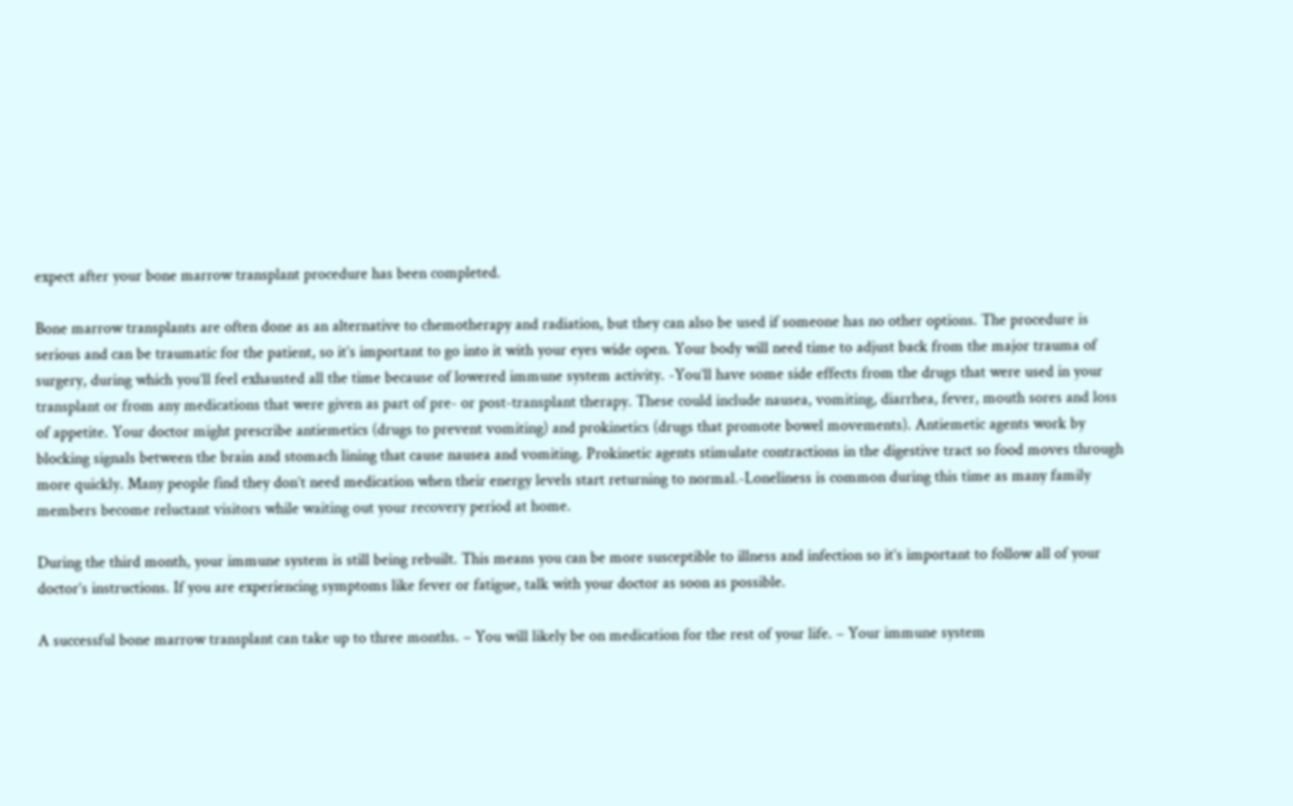expect after your bone marrow transplant procedure has been completed.

Bone marrow transplants are often done as an alternative to chemotherapy and radiation, but they can also be used if someone has no other options. The procedure is serious and can be traumatic for the patient, so it’s important to go into it with your eyes wide open. Your body will need time to adjust back from the major trauma of surgery, during which you’ll feel exhausted all the time because of lowered immune system activity. -You’ll have some side effects from the drugs that were used in your transplant or from any medications that were given as part of pre- or post-transplant therapy. These could include nausea, vomiting, diarrhea, fever, mouth sores and loss of appetite. Your doctor might prescribe antiemetics (drugs to prevent vomiting) and prokinetics (drugs that promote bowel movements). Antiemetic agents work by blocking signals between the brain and stomach lining that cause nausea and vomiting. Prokinetic agents stimulate contractions in the digestive tract so food moves through more quickly. Many people find they don’t need medication when their energy levels start returning to normal.-Loneliness is common during this time as many family members become reluctant visitors while waiting out your recovery period at home.

During the third month, your immune system is still being rebuilt. This means you can be more susceptible to illness and infection so it’s important to follow all of your doctor’s instructions. If you are experiencing symptoms like fever or fatigue, talk with your doctor as soon as possible.

A successful bone marrow transplant can take up to three months. – You will likely be on medication for the rest of your life. – Your immune system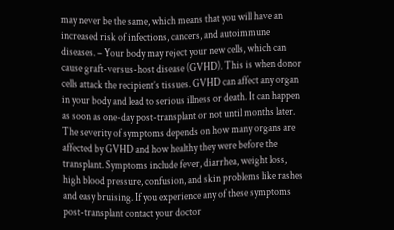may never be the same, which means that you will have an increased risk of infections, cancers, and autoimmune diseases. – Your body may reject your new cells, which can cause graft-versus-host disease (GVHD). This is when donor cells attack the recipient’s tissues. GVHD can affect any organ in your body and lead to serious illness or death. It can happen as soon as one-day post-transplant or not until months later. The severity of symptoms depends on how many organs are affected by GVHD and how healthy they were before the transplant. Symptoms include fever, diarrhea, weight loss, high blood pressure, confusion, and skin problems like rashes and easy bruising. If you experience any of these symptoms post-transplant contact your doctor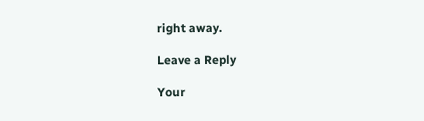right away.

Leave a Reply

Your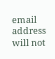email address will not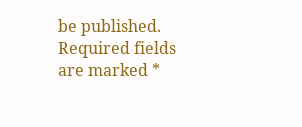be published. Required fields are marked *